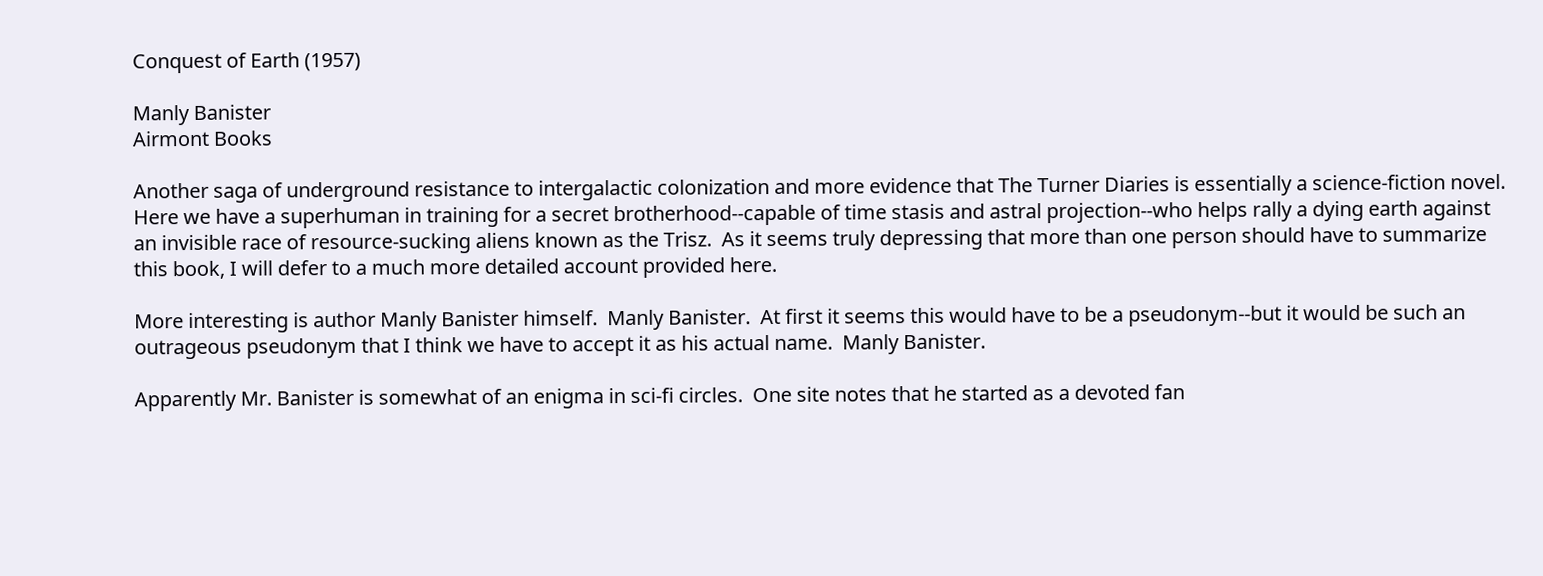Conquest of Earth (1957)

Manly Banister
Airmont Books

Another saga of underground resistance to intergalactic colonization and more evidence that The Turner Diaries is essentially a science-fiction novel.  Here we have a superhuman in training for a secret brotherhood--capable of time stasis and astral projection--who helps rally a dying earth against an invisible race of resource-sucking aliens known as the Trisz.  As it seems truly depressing that more than one person should have to summarize this book, I will defer to a much more detailed account provided here.

More interesting is author Manly Banister himself.  Manly Banister.  At first it seems this would have to be a pseudonym--but it would be such an outrageous pseudonym that I think we have to accept it as his actual name.  Manly Banister.

Apparently Mr. Banister is somewhat of an enigma in sci-fi circles.  One site notes that he started as a devoted fan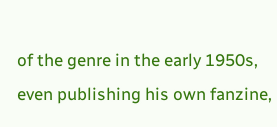of the genre in the early 1950s, even publishing his own fanzine,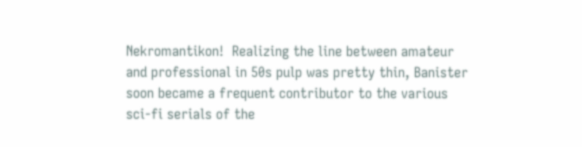Nekromantikon!  Realizing the line between amateur and professional in 50s pulp was pretty thin, Banister soon became a frequent contributor to the various sci-fi serials of the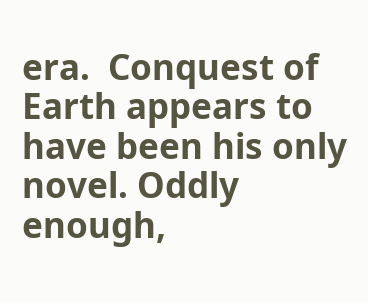era.  Conquest of Earth appears to have been his only novel. Oddly enough,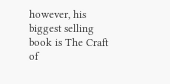however, his biggest selling book is The Craft of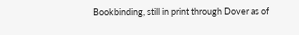Bookbinding, still in print through Dover as of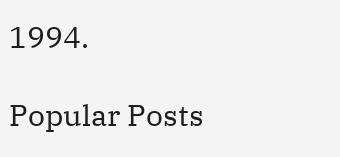1994.

Popular Posts